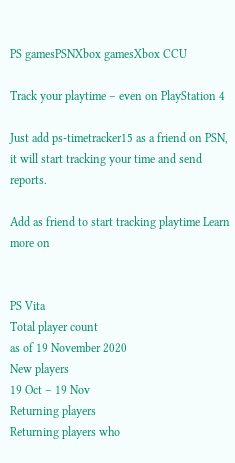PS gamesPSNXbox gamesXbox CCU

Track your playtime – even on PlayStation 4

Just add ps-timetracker15 as a friend on PSN, it will start tracking your time and send reports.

Add as friend to start tracking playtime Learn more on


PS Vita
Total player count
as of 19 November 2020
New players
19 Oct – 19 Nov
Returning players
Returning players who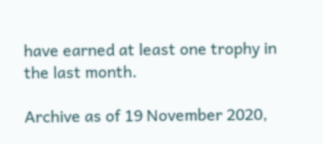have earned at least one trophy in the last month.

Archive as of 19 November 2020,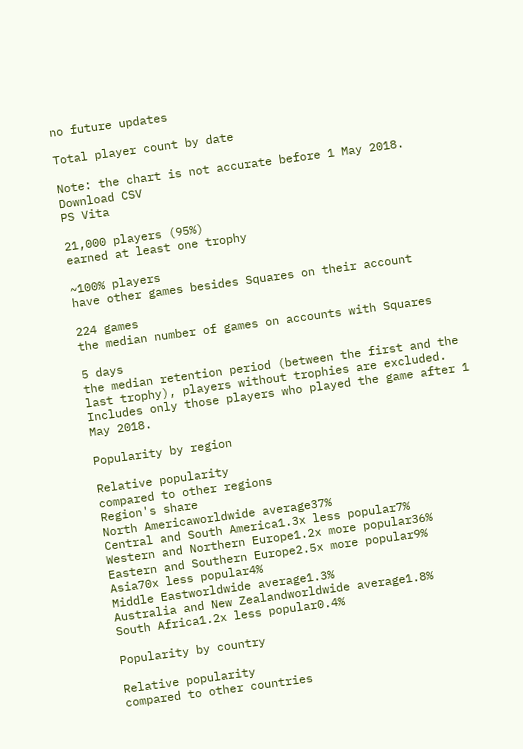no future updates

Total player count by date

Note: the chart is not accurate before 1 May 2018.
Download CSV
PS Vita

21,000 players (95%)
earned at least one trophy

~100% players
have other games besides Squares on their account

224 games
the median number of games on accounts with Squares

5 days
the median retention period (between the first and the last trophy), players without trophies are excluded. Includes only those players who played the game after 1 May 2018.

Popularity by region

Relative popularity
compared to other regions
Region's share
North Americaworldwide average37%
Central and South America1.3x less popular7%
Western and Northern Europe1.2x more popular36%
Eastern and Southern Europe2.5x more popular9%
Asia70x less popular4%
Middle Eastworldwide average1.3%
Australia and New Zealandworldwide average1.8%
South Africa1.2x less popular0.4%

Popularity by country

Relative popularity
compared to other countries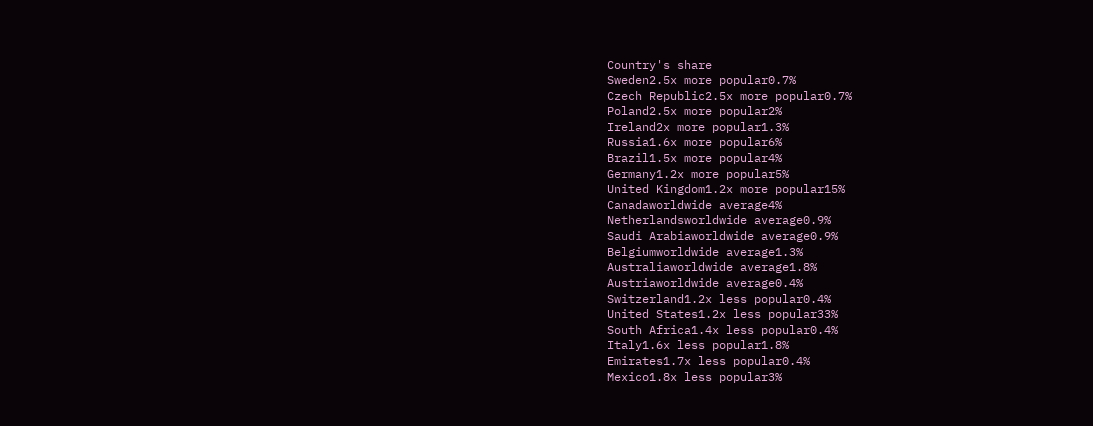Country's share
Sweden2.5x more popular0.7%
Czech Republic2.5x more popular0.7%
Poland2.5x more popular2%
Ireland2x more popular1.3%
Russia1.6x more popular6%
Brazil1.5x more popular4%
Germany1.2x more popular5%
United Kingdom1.2x more popular15%
Canadaworldwide average4%
Netherlandsworldwide average0.9%
Saudi Arabiaworldwide average0.9%
Belgiumworldwide average1.3%
Australiaworldwide average1.8%
Austriaworldwide average0.4%
Switzerland1.2x less popular0.4%
United States1.2x less popular33%
South Africa1.4x less popular0.4%
Italy1.6x less popular1.8%
Emirates1.7x less popular0.4%
Mexico1.8x less popular3%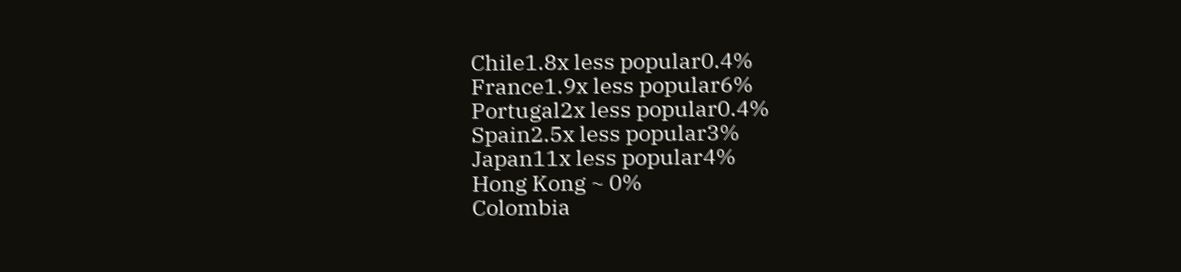Chile1.8x less popular0.4%
France1.9x less popular6%
Portugal2x less popular0.4%
Spain2.5x less popular3%
Japan11x less popular4%
Hong Kong ~ 0%
Colombia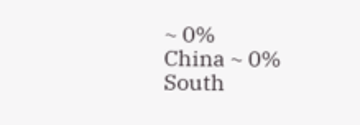~ 0%
China ~ 0%
South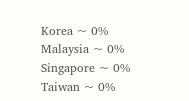Korea ~ 0%
Malaysia ~ 0%
Singapore ~ 0%
Taiwan ~ 0%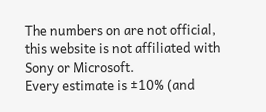The numbers on are not official, this website is not affiliated with Sony or Microsoft.
Every estimate is ±10% (and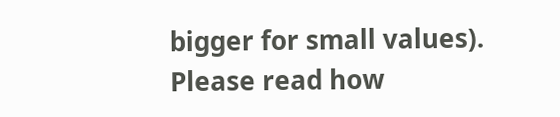bigger for small values).
Please read how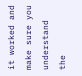it worked and make sure you understand the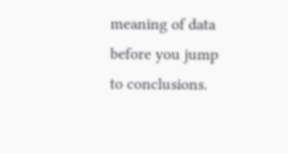meaning of data before you jump to conclusions.